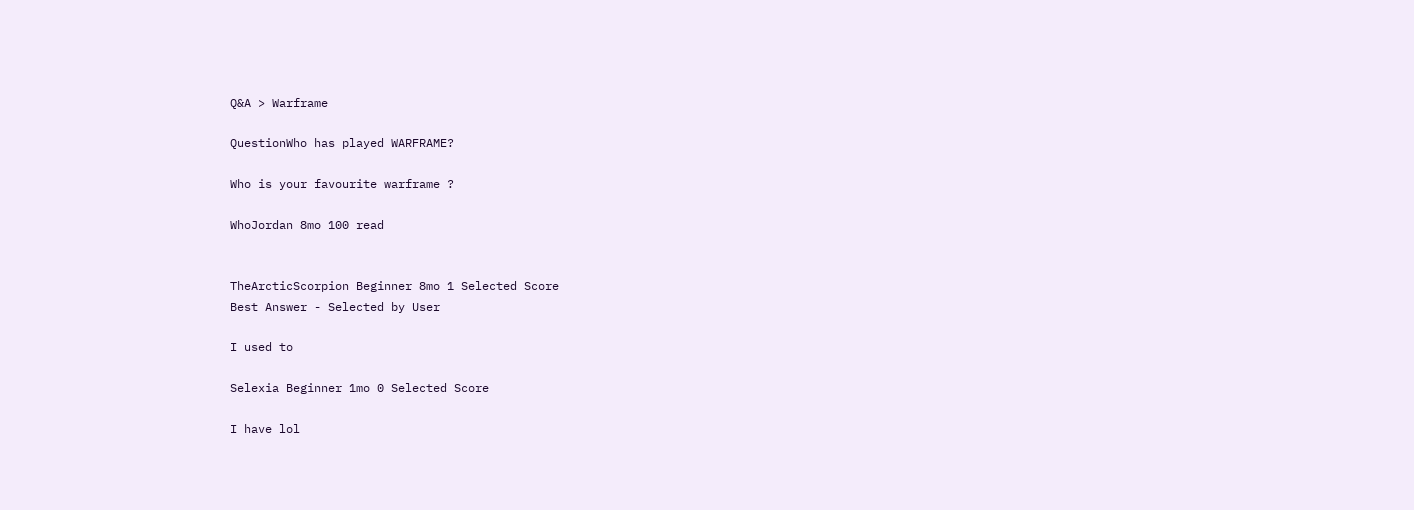Q&A > Warframe

QuestionWho has played WARFRAME?

Who is your favourite warframe ?

WhoJordan 8mo 100 read


TheArcticScorpion Beginner 8mo 1 Selected Score
Best Answer - Selected by User

I used to

Selexia Beginner 1mo 0 Selected Score

I have lol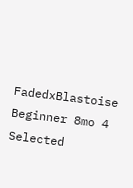FadedxBlastoise Beginner 8mo 4 Selected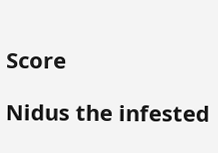Score

Nidus the infested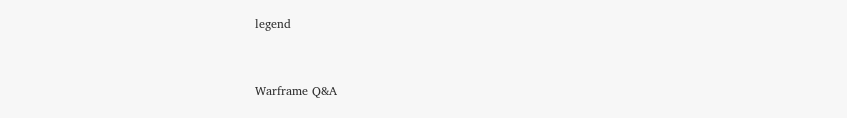legend


Warframe Q&A